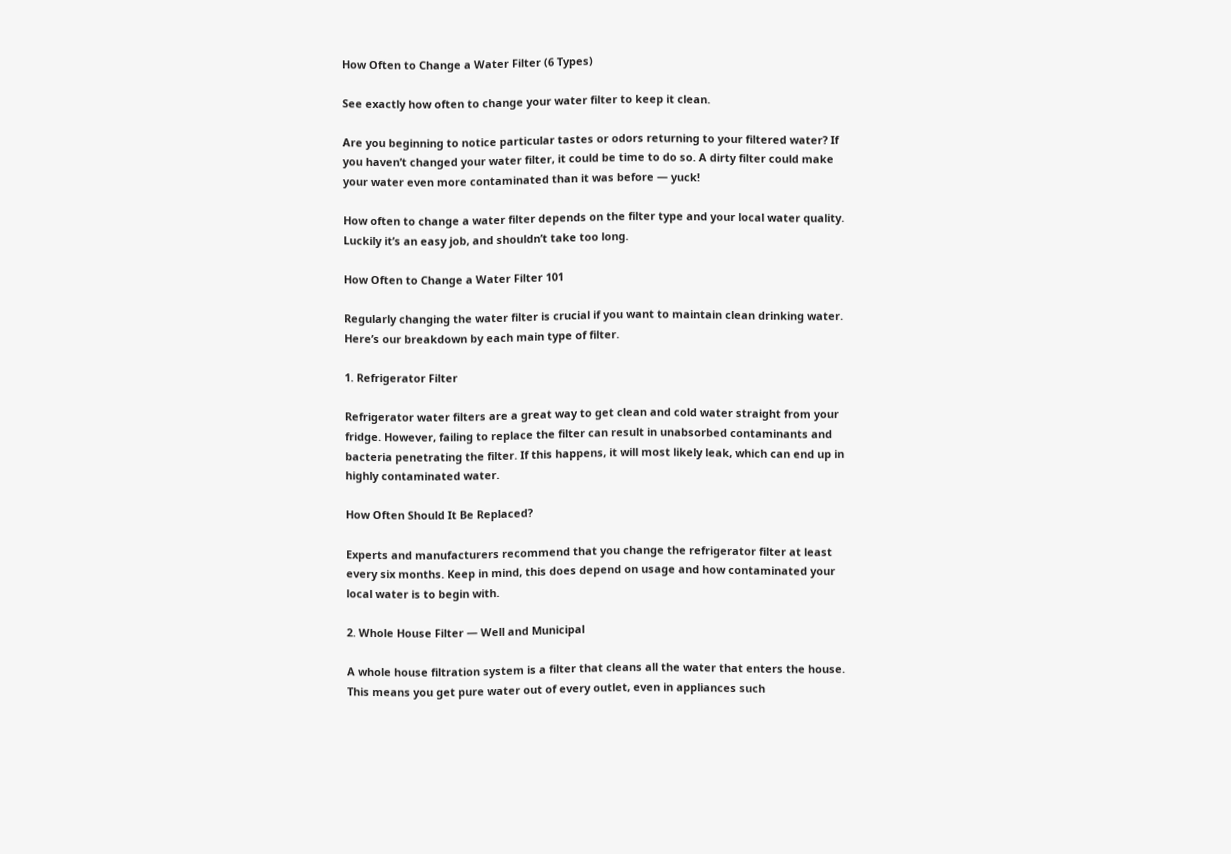How Often to Change a Water Filter (6 Types)

See exactly how often to change your water filter to keep it clean.

Are you beginning to notice particular tastes or odors returning to your filtered water? If you haven’t changed your water filter, it could be time to do so. A dirty filter could make your water even more contaminated than it was before — yuck!

How often to change a water filter depends on the filter type and your local water quality. Luckily it’s an easy job, and shouldn’t take too long.

How Often to Change a Water Filter 101

Regularly changing the water filter is crucial if you want to maintain clean drinking water. Here’s our breakdown by each main type of filter.

1. Refrigerator Filter

Refrigerator water filters are a great way to get clean and cold water straight from your fridge. However, failing to replace the filter can result in unabsorbed contaminants and bacteria penetrating the filter. If this happens, it will most likely leak, which can end up in highly contaminated water.

How Often Should It Be Replaced?

Experts and manufacturers recommend that you change the refrigerator filter at least every six months. Keep in mind, this does depend on usage and how contaminated your local water is to begin with.

2. Whole House Filter — Well and Municipal

A whole house filtration system is a filter that cleans all the water that enters the house. This means you get pure water out of every outlet, even in appliances such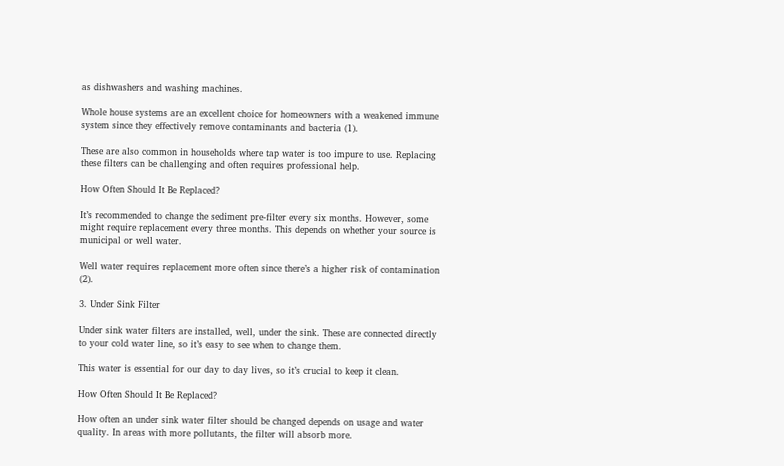as dishwashers and washing machines.

Whole house systems are an excellent choice for homeowners with a weakened immune system since they effectively remove contaminants and bacteria (1).

These are also common in households where tap water is too impure to use. Replacing these filters can be challenging and often requires professional help.

How Often Should It Be Replaced?

It’s recommended to change the sediment pre-filter every six months. However, some might require replacement every three months. This depends on whether your source is municipal or well water.

Well water requires replacement more often since there’s a higher risk of contamination (2).

3. Under Sink Filter

Under sink water filters are installed, well, under the sink. These are connected directly to your cold water line, so it’s easy to see when to change them.

This water is essential for our day to day lives, so it’s crucial to keep it clean.

How Often Should It Be Replaced?

How often an under sink water filter should be changed depends on usage and water quality. In areas with more pollutants, the filter will absorb more.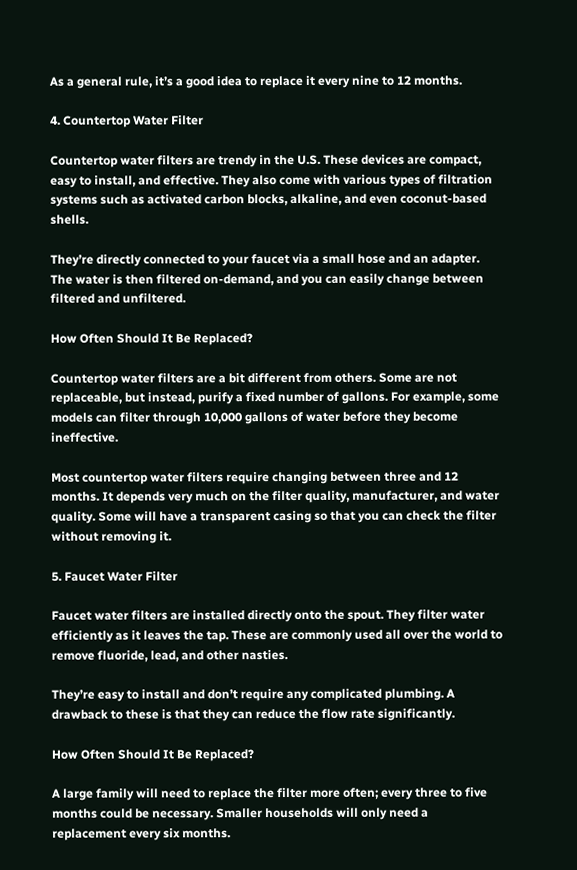As a general rule, it’s a good idea to replace it every nine to 12 months.

4. Countertop Water Filter

Countertop water filters are trendy in the U.S. These devices are compact, easy to install, and effective. They also come with various types of filtration systems such as activated carbon blocks, alkaline, and even coconut-based shells.

They’re directly connected to your faucet via a small hose and an adapter. The water is then filtered on-demand, and you can easily change between filtered and unfiltered.

How Often Should It Be Replaced?

Countertop water filters are a bit different from others. Some are not replaceable, but instead, purify a fixed number of gallons. For example, some models can filter through 10,000 gallons of water before they become ineffective.

Most countertop water filters require changing between three and 12 months. It depends very much on the filter quality, manufacturer, and water quality. Some will have a transparent casing so that you can check the filter without removing it.

5. Faucet Water Filter

Faucet water filters are installed directly onto the spout. They filter water efficiently as it leaves the tap. These are commonly used all over the world to remove fluoride, lead, and other nasties.

They’re easy to install and don’t require any complicated plumbing. A drawback to these is that they can reduce the flow rate significantly.

How Often Should It Be Replaced?

A large family will need to replace the filter more often; every three to five months could be necessary. Smaller households will only need a replacement every six months.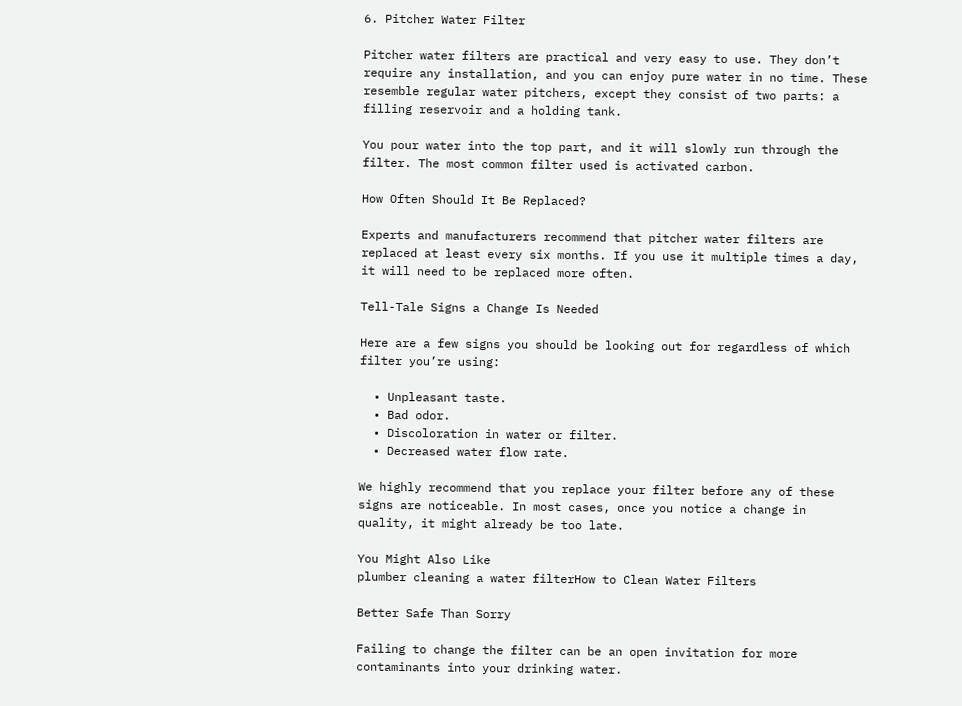6. Pitcher Water Filter

Pitcher water filters are practical and very easy to use. They don’t require any installation, and you can enjoy pure water in no time. These resemble regular water pitchers, except they consist of two parts: a filling reservoir and a holding tank.

You pour water into the top part, and it will slowly run through the filter. The most common filter used is activated carbon.

How Often Should It Be Replaced?

Experts and manufacturers recommend that pitcher water filters are replaced at least every six months. If you use it multiple times a day, it will need to be replaced more often.

Tell-Tale Signs a Change Is Needed

Here are a few signs you should be looking out for regardless of which filter you’re using:

  • Unpleasant taste.
  • Bad odor.
  • Discoloration in water or filter.
  • Decreased water flow rate.

We highly recommend that you replace your filter before any of these signs are noticeable. In most cases, once you notice a change in quality, it might already be too late.

You Might Also Like
plumber cleaning a water filterHow to Clean Water Filters

Better Safe Than Sorry

Failing to change the filter can be an open invitation for more contaminants into your drinking water.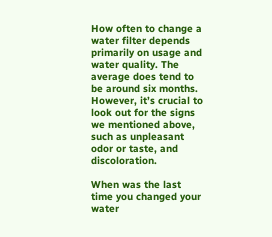How often to change a water filter depends primarily on usage and water quality. The average does tend to be around six months. However, it’s crucial to look out for the signs we mentioned above, such as unpleasant odor or taste, and discoloration.

When was the last time you changed your water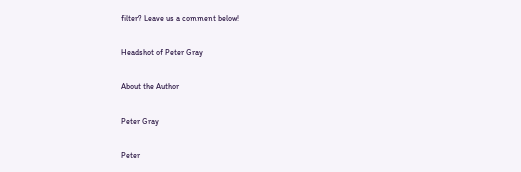filter? Leave us a comment below!

Headshot of Peter Gray

About the Author

Peter Gray

Peter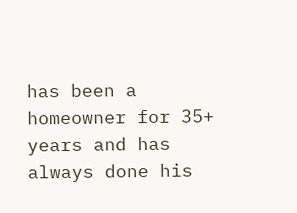has been a homeowner for 35+ years and has always done his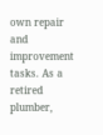own repair and improvement tasks. As a retired plumber,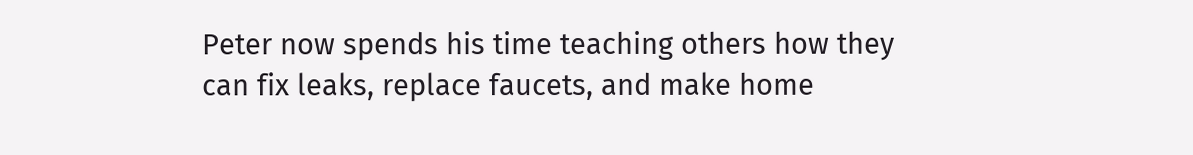Peter now spends his time teaching others how they can fix leaks, replace faucets, and make home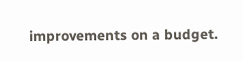improvements on a budget.